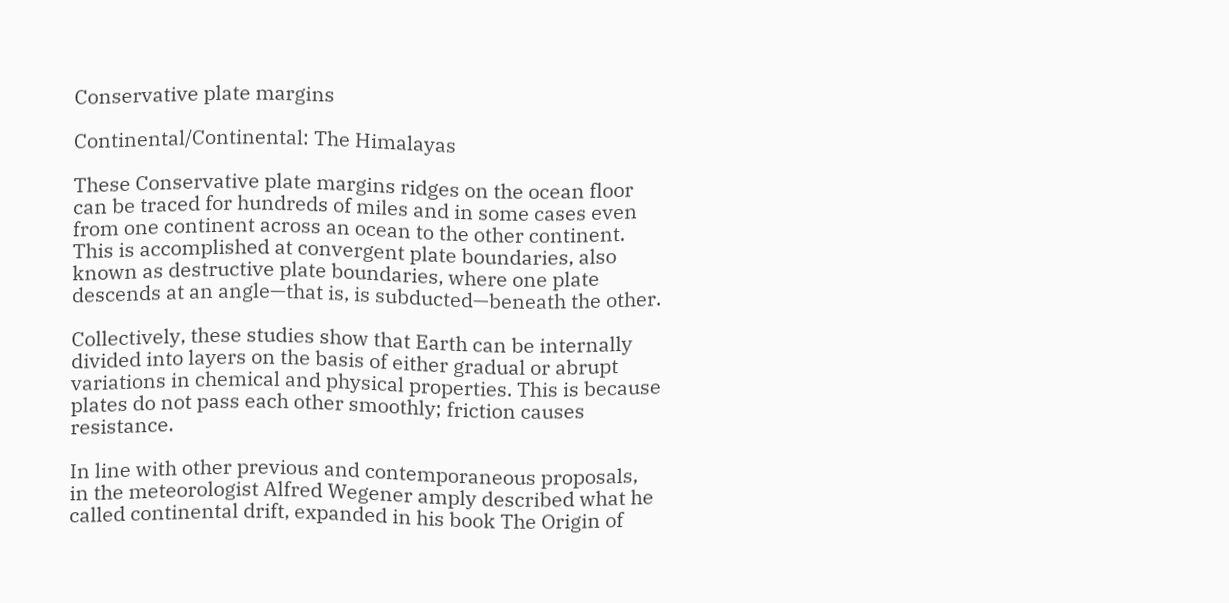Conservative plate margins

Continental/Continental: The Himalayas

These Conservative plate margins ridges on the ocean floor can be traced for hundreds of miles and in some cases even from one continent across an ocean to the other continent. This is accomplished at convergent plate boundaries, also known as destructive plate boundaries, where one plate descends at an angle—that is, is subducted—beneath the other.

Collectively, these studies show that Earth can be internally divided into layers on the basis of either gradual or abrupt variations in chemical and physical properties. This is because plates do not pass each other smoothly; friction causes resistance.

In line with other previous and contemporaneous proposals, in the meteorologist Alfred Wegener amply described what he called continental drift, expanded in his book The Origin of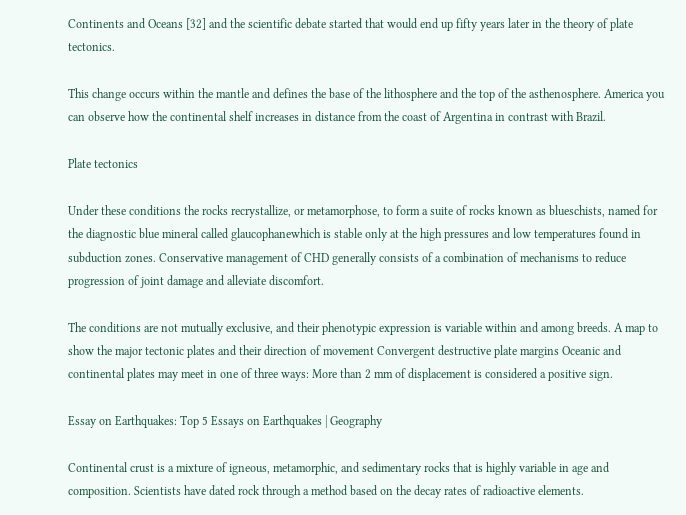Continents and Oceans [32] and the scientific debate started that would end up fifty years later in the theory of plate tectonics.

This change occurs within the mantle and defines the base of the lithosphere and the top of the asthenosphere. America you can observe how the continental shelf increases in distance from the coast of Argentina in contrast with Brazil.

Plate tectonics

Under these conditions the rocks recrystallize, or metamorphose, to form a suite of rocks known as blueschists, named for the diagnostic blue mineral called glaucophanewhich is stable only at the high pressures and low temperatures found in subduction zones. Conservative management of CHD generally consists of a combination of mechanisms to reduce progression of joint damage and alleviate discomfort.

The conditions are not mutually exclusive, and their phenotypic expression is variable within and among breeds. A map to show the major tectonic plates and their direction of movement Convergent destructive plate margins Oceanic and continental plates may meet in one of three ways: More than 2 mm of displacement is considered a positive sign.

Essay on Earthquakes: Top 5 Essays on Earthquakes | Geography

Continental crust is a mixture of igneous, metamorphic, and sedimentary rocks that is highly variable in age and composition. Scientists have dated rock through a method based on the decay rates of radioactive elements.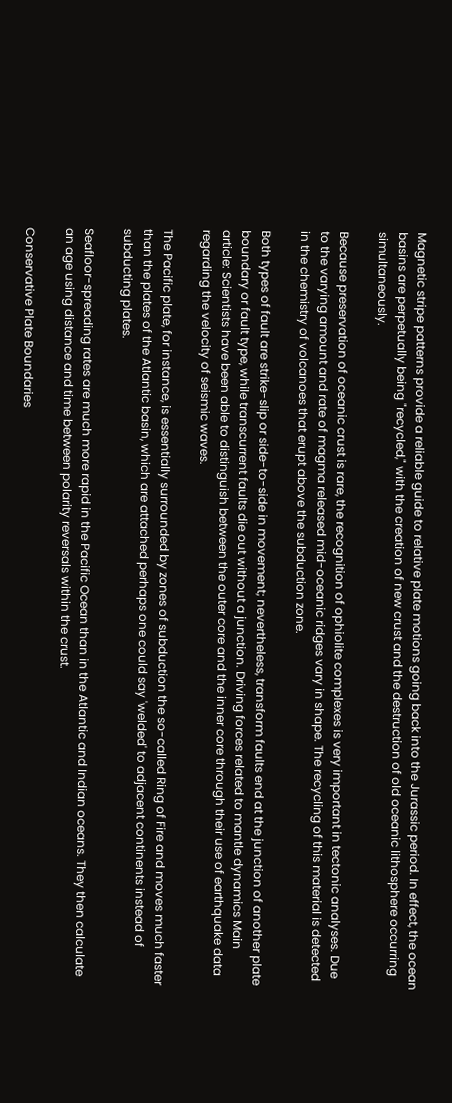Magnetic stripe patterns provide a reliable guide to relative plate motions going back into the Jurassic period. In effect, the ocean basins are perpetually being "recycled," with the creation of new crust and the destruction of old oceanic lithosphere occurring simultaneously.

Because preservation of oceanic crust is rare, the recognition of ophiolite complexes is very important in tectonic analyses. Due to the varying amount and rate of magma released mid-oceanic ridges vary in shape. The recycling of this material is detected in the chemistry of volcanoes that erupt above the subduction zone.

Both types of fault are strike-slip or side-to-side in movement; nevertheless, transform faults end at the junction of another plate boundary or fault type, while transcurrent faults die out without a junction. Driving forces related to mantle dynamics Main article: Scientists have been able to distinguish between the outer core and the inner core through their use of earthquake data regarding the velocity of seismic waves.

The Pacific plate, for instance, is essentially surrounded by zones of subduction the so-called Ring of Fire and moves much faster than the plates of the Atlantic basin, which are attached perhaps one could say 'welded' to adjacent continents instead of subducting plates.

Seafloor-spreading rates are much more rapid in the Pacific Ocean than in the Atlantic and Indian oceans. They then calculate an age using distance and time between polarity reversals within the crust.

Conservative Plate Boundaries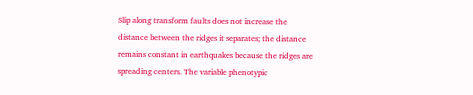Slip along transform faults does not increase the distance between the ridges it separates; the distance remains constant in earthquakes because the ridges are spreading centers. The variable phenotypic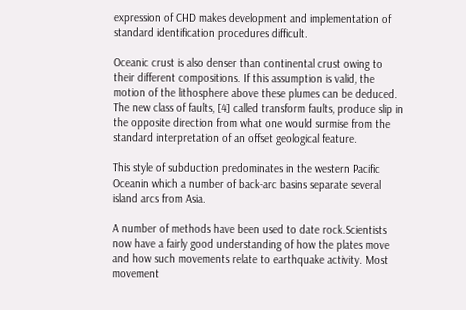expression of CHD makes development and implementation of standard identification procedures difficult.

Oceanic crust is also denser than continental crust owing to their different compositions. If this assumption is valid, the motion of the lithosphere above these plumes can be deduced. The new class of faults, [4] called transform faults, produce slip in the opposite direction from what one would surmise from the standard interpretation of an offset geological feature.

This style of subduction predominates in the western Pacific Oceanin which a number of back-arc basins separate several island arcs from Asia.

A number of methods have been used to date rock.Scientists now have a fairly good understanding of how the plates move and how such movements relate to earthquake activity. Most movement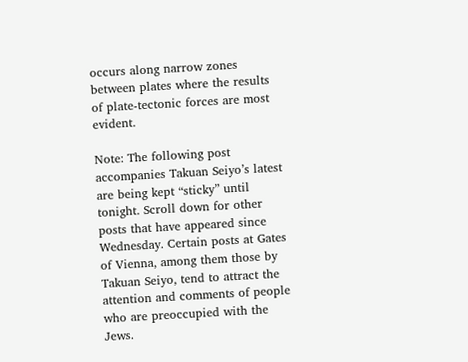occurs along narrow zones between plates where the results of plate-tectonic forces are most evident.

Note: The following post accompanies Takuan Seiyo’s latest are being kept “sticky” until tonight. Scroll down for other posts that have appeared since Wednesday. Certain posts at Gates of Vienna, among them those by Takuan Seiyo, tend to attract the attention and comments of people who are preoccupied with the Jews.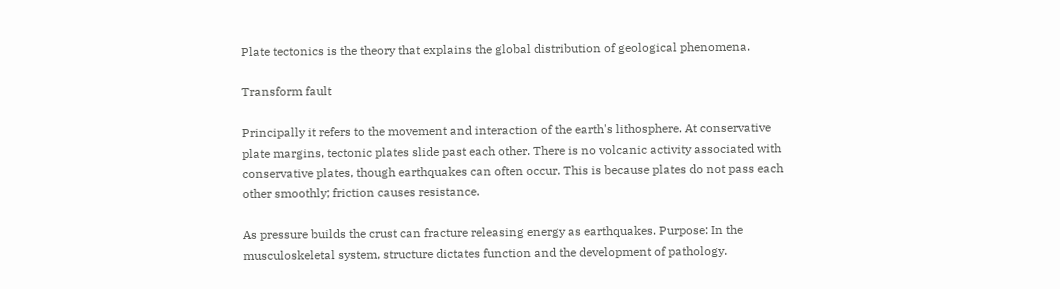Plate tectonics is the theory that explains the global distribution of geological phenomena.

Transform fault

Principally it refers to the movement and interaction of the earth's lithosphere. At conservative plate margins, tectonic plates slide past each other. There is no volcanic activity associated with conservative plates, though earthquakes can often occur. This is because plates do not pass each other smoothly; friction causes resistance.

As pressure builds the crust can fracture releasing energy as earthquakes. Purpose: In the musculoskeletal system, structure dictates function and the development of pathology.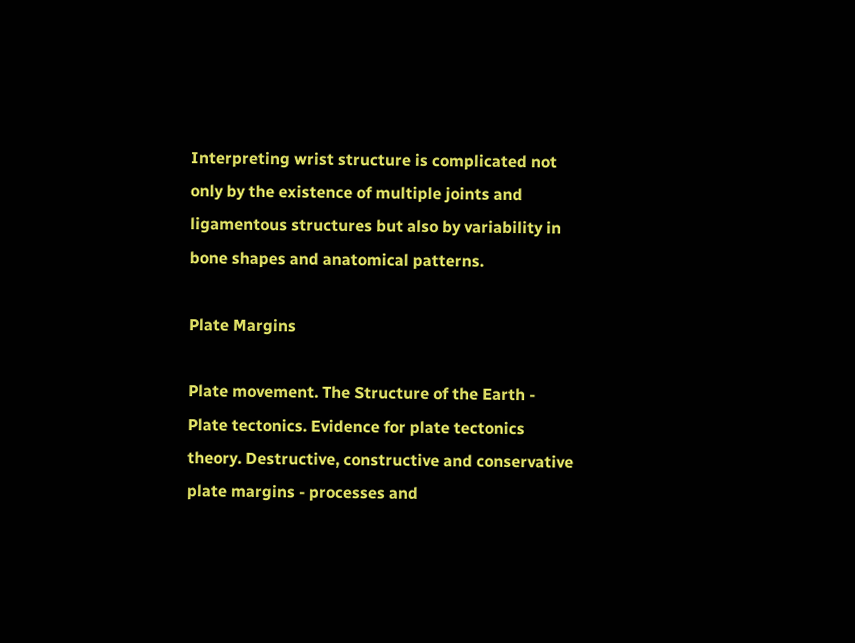Interpreting wrist structure is complicated not only by the existence of multiple joints and ligamentous structures but also by variability in bone shapes and anatomical patterns.

Plate Margins

Plate movement. The Structure of the Earth - Plate tectonics. Evidence for plate tectonics theory. Destructive, constructive and conservative plate margins - processes and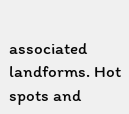associated landforms. Hot spots and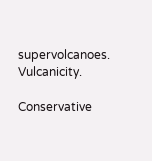supervolcanoes. Vulcanicity.

Conservative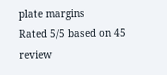plate margins
Rated 5/5 based on 45 review